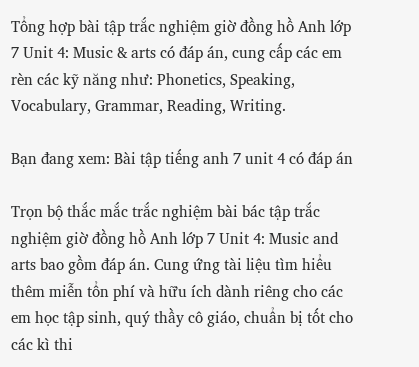Tổng hợp bài tập trắc nghiệm giờ đồng hồ Anh lớp 7 Unit 4: Music & arts có đáp án, cung cấp các em rèn các kỹ năng như: Phonetics, Speaking, Vocabulary, Grammar, Reading, Writing.

Bạn đang xem: Bài tập tiếng anh 7 unit 4 có đáp án

Trọn bộ thắc mắc trắc nghiệm bài bác tập trắc nghiệm giờ đồng hồ Anh lớp 7 Unit 4: Music and arts bao gồm đáp án. Cung ứng tài liệu tìm hiểu thêm miễn tổn phí và hữu ích dành riêng cho các em học tập sinh, quý thầy cô giáo, chuẩn bị tốt cho các kì thi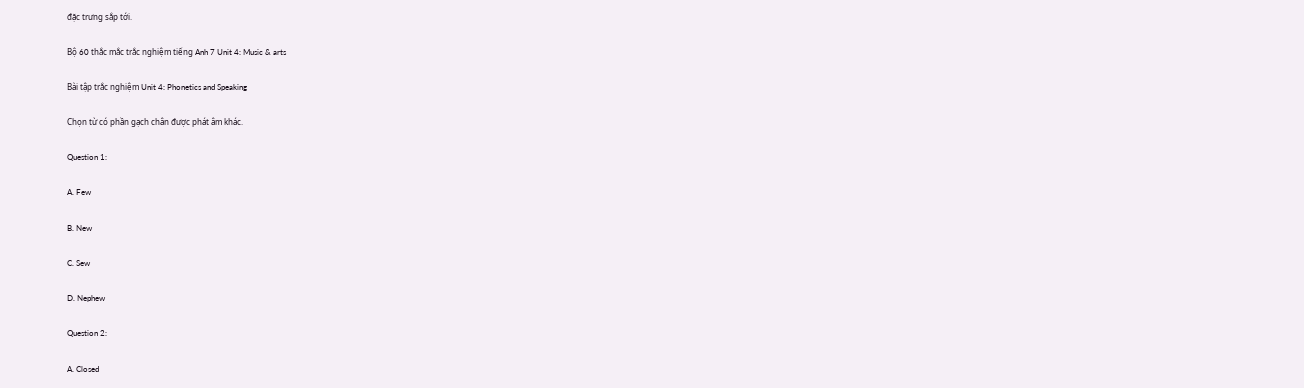đặc trưng sắp tới.

Bộ 60 thắc mắc trắc nghiệm tiếng Anh 7 Unit 4: Music & arts

Bài tập trắc nghiệm Unit 4: Phonetics and Speaking

Chọn từ có phần gạch chân được phát âm khác.

Question 1:

A. Few

B. New

C. Sew

D. Nephew

Question 2:

A. Closed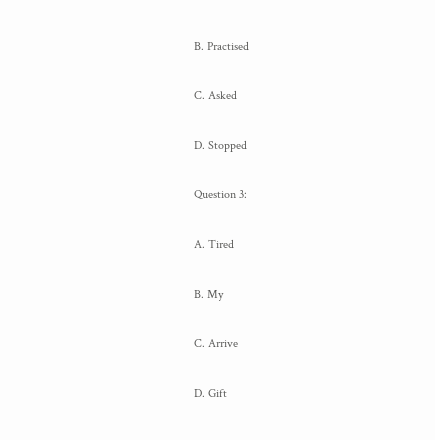B. Practised

C. Asked

D. Stopped

Question 3:

A. Tired

B. My

C. Arrive

D. Gift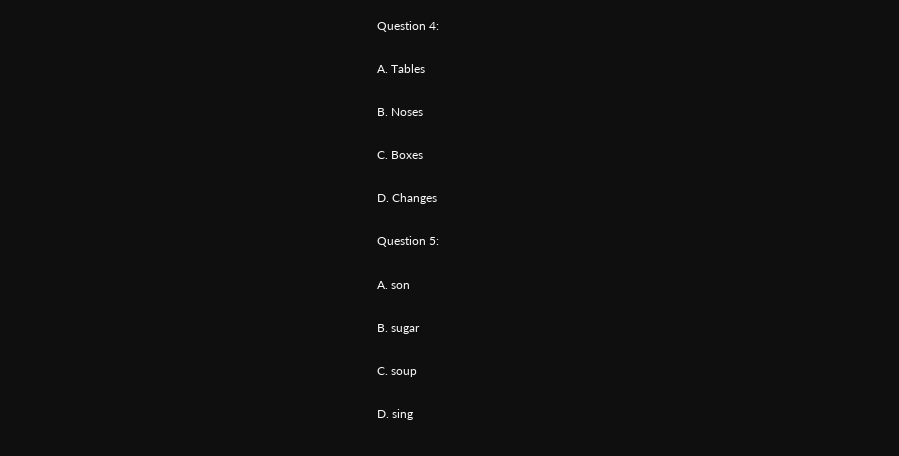Question 4:

A. Tables

B. Noses

C. Boxes

D. Changes

Question 5:

A. son

B. sugar

C. soup

D. sing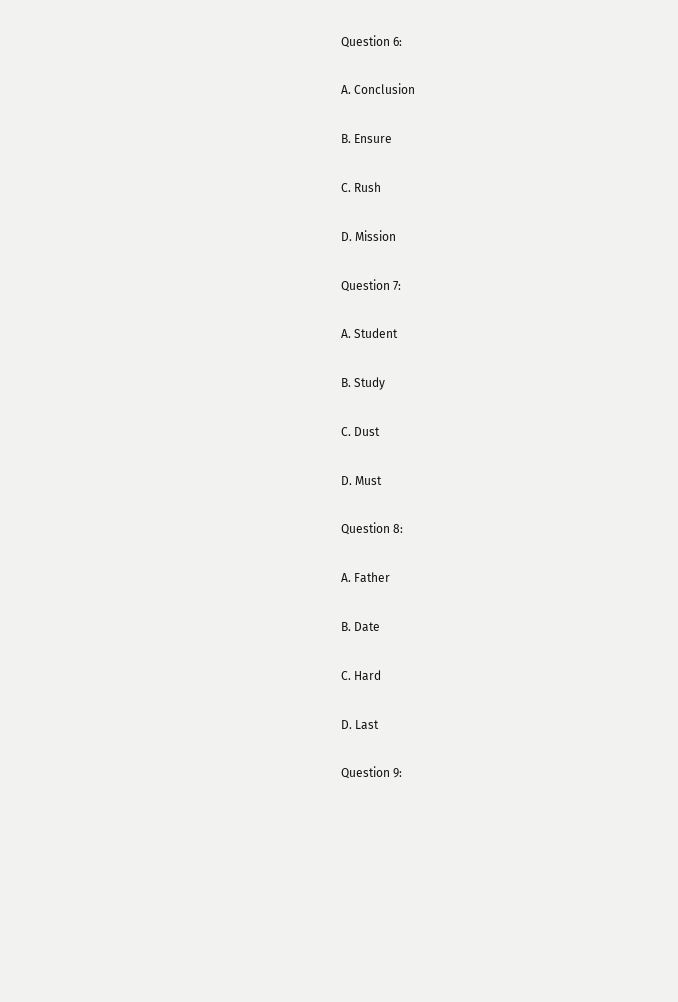Question 6:

A. Conclusion

B. Ensure

C. Rush

D. Mission

Question 7:

A. Student

B. Study

C. Dust

D. Must

Question 8:

A. Father

B. Date

C. Hard

D. Last

Question 9: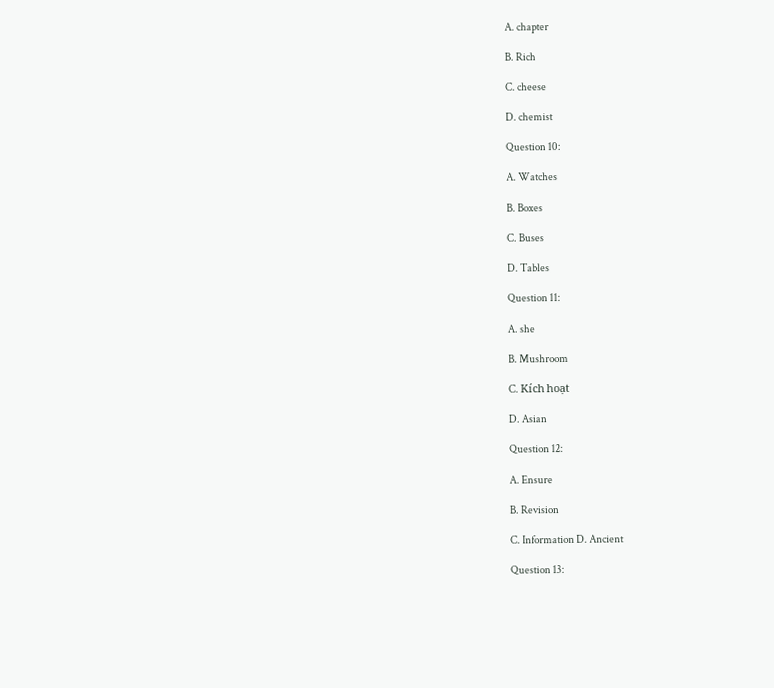A. chapter

B. Rich

C. cheese

D. chemist

Question 10:

A. Watches

B. Boxes

C. Buses

D. Tables

Question 11:

A. she

B. Mushroom

C. Kích hoạt

D. Asian

Question 12:

A. Ensure

B. Revision

C. Information D. Ancient

Question 13: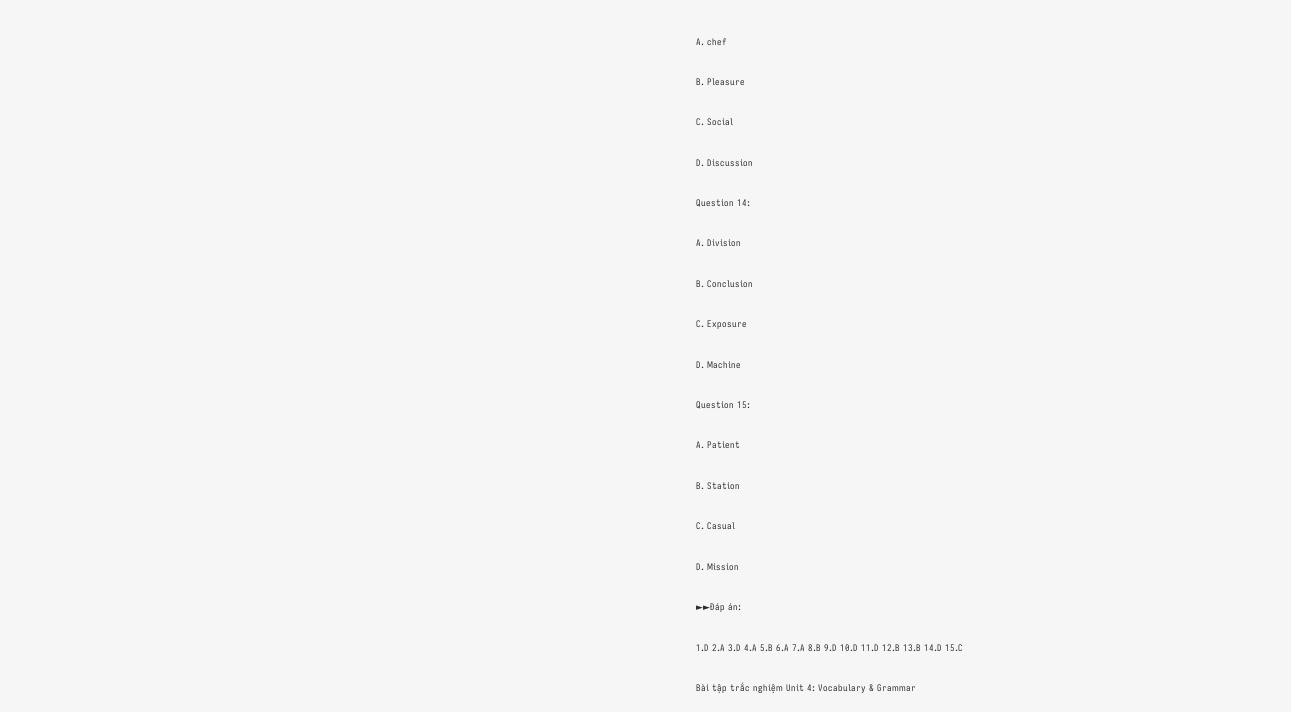A. chef

B. Pleasure

C. Social

D. Discussion

Question 14:

A. Division

B. Conclusion

C. Exposure

D. Machine

Question 15:

A. Patient

B. Station

C. Casual

D. Mission

►►Đáp án:

1.D 2.A 3.D 4.A 5.B 6.A 7.A 8.B 9.D 10.D 11.D 12.B 13.B 14.D 15.C

Bài tập trắc nghiệm Unit 4: Vocabulary & Grammar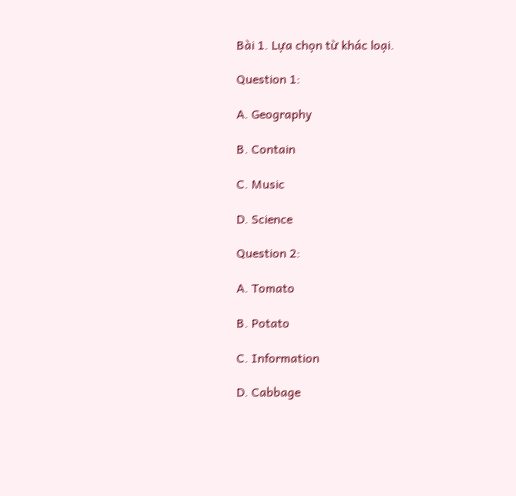Bài 1. Lựa chọn từ khác loại.

Question 1:

A. Geography

B. Contain

C. Music

D. Science

Question 2:

A. Tomato

B. Potato

C. Information

D. Cabbage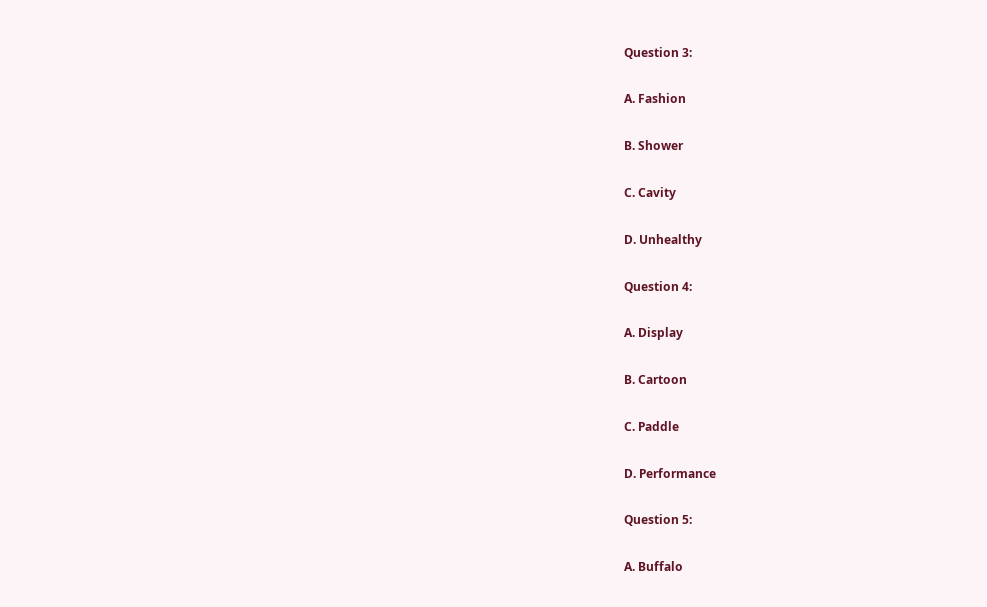Question 3:

A. Fashion

B. Shower

C. Cavity

D. Unhealthy

Question 4:

A. Display

B. Cartoon

C. Paddle

D. Performance

Question 5:

A. Buffalo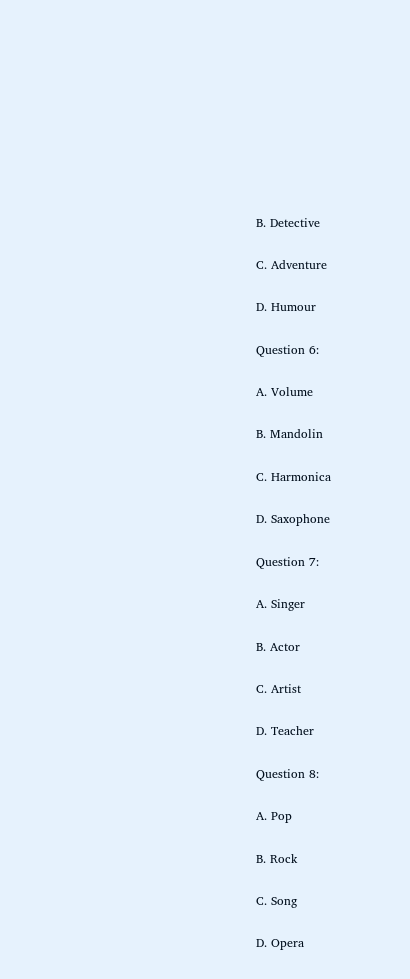B. Detective

C. Adventure

D. Humour

Question 6:

A. Volume

B. Mandolin

C. Harmonica

D. Saxophone

Question 7:

A. Singer

B. Actor

C. Artist

D. Teacher

Question 8:

A. Pop

B. Rock

C. Song

D. Opera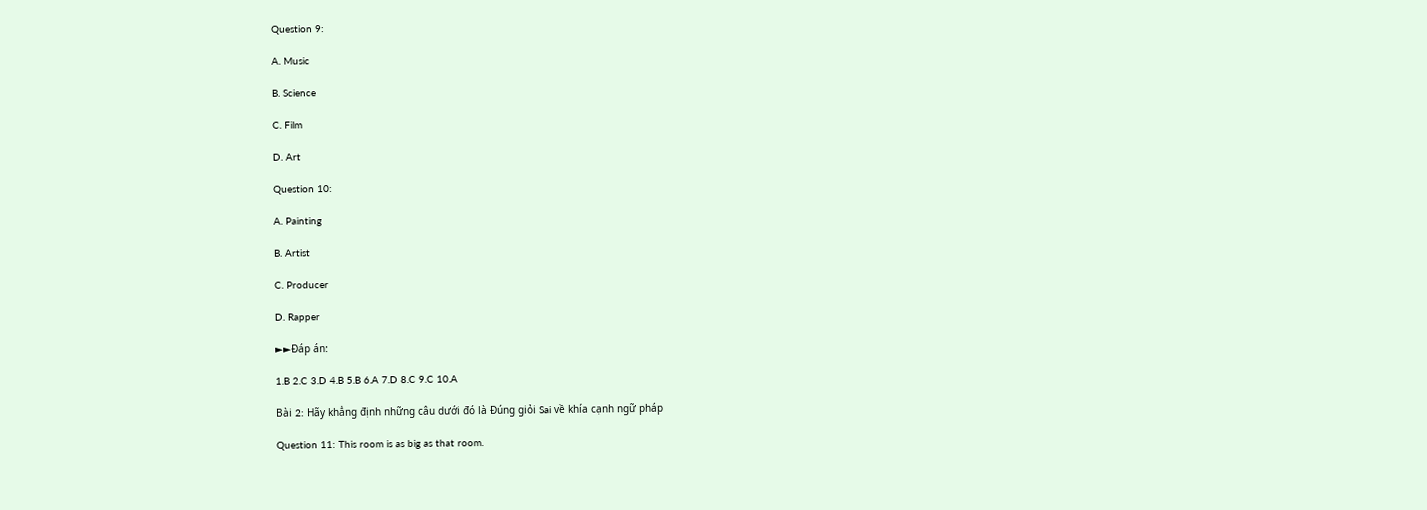Question 9:

A. Music

B. Science

C. Film

D. Art

Question 10:

A. Painting

B. Artist

C. Producer

D. Rapper

►►Đáp án:

1.B 2.C 3.D 4.B 5.B 6.A 7.D 8.C 9.C 10.A

Bài 2: Hãy khẳng định những câu dưới đó là Đúng giỏi Sai về khía cạnh ngữ pháp

Question 11: This room is as big as that room.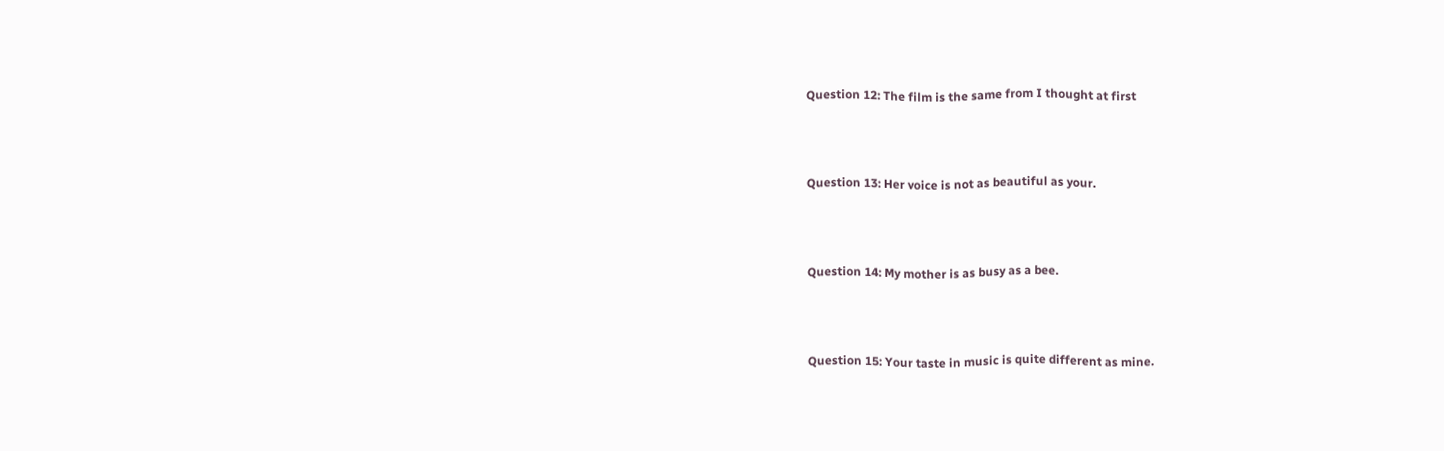Question 12: The film is the same from I thought at first



Question 13: Her voice is not as beautiful as your.



Question 14: My mother is as busy as a bee.



Question 15: Your taste in music is quite different as mine.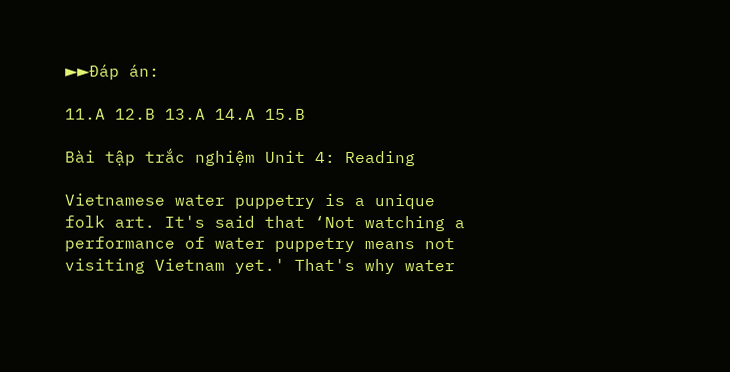►►Đáp án:

11.A 12.B 13.A 14.A 15.B

Bài tập trắc nghiệm Unit 4: Reading

Vietnamese water puppetry is a unique folk art. It's said that ‘Not watching a performance of water puppetry means not visiting Vietnam yet.' That's why water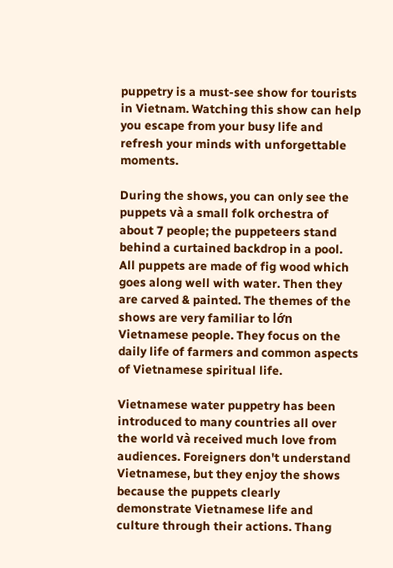puppetry is a must-see show for tourists in Vietnam. Watching this show can help you escape from your busy life and refresh your minds with unforgettable moments.

During the shows, you can only see the puppets và a small folk orchestra of about 7 people; the puppeteers stand behind a curtained backdrop in a pool. All puppets are made of fig wood which goes along well with water. Then they are carved & painted. The themes of the shows are very familiar to lớn Vietnamese people. They focus on the daily life of farmers and common aspects of Vietnamese spiritual life.

Vietnamese water puppetry has been introduced to many countries all over the world và received much love from audiences. Foreigners don't understand Vietnamese, but they enjoy the shows because the puppets clearly demonstrate Vietnamese life and culture through their actions. Thang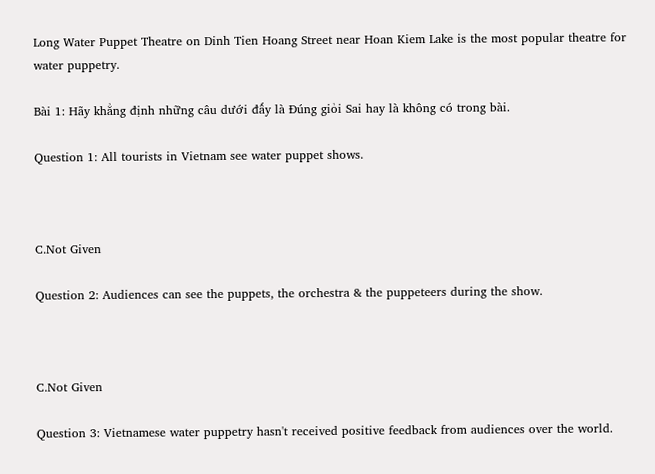Long Water Puppet Theatre on Dinh Tien Hoang Street near Hoan Kiem Lake is the most popular theatre for water puppetry.

Bài 1: Hãy khẳng định những câu dưới đấy là Đúng giỏi Sai hay là không có trong bài.

Question 1: All tourists in Vietnam see water puppet shows.



C.Not Given

Question 2: Audiences can see the puppets, the orchestra & the puppeteers during the show.



C.Not Given

Question 3: Vietnamese water puppetry hasn't received positive feedback from audiences over the world.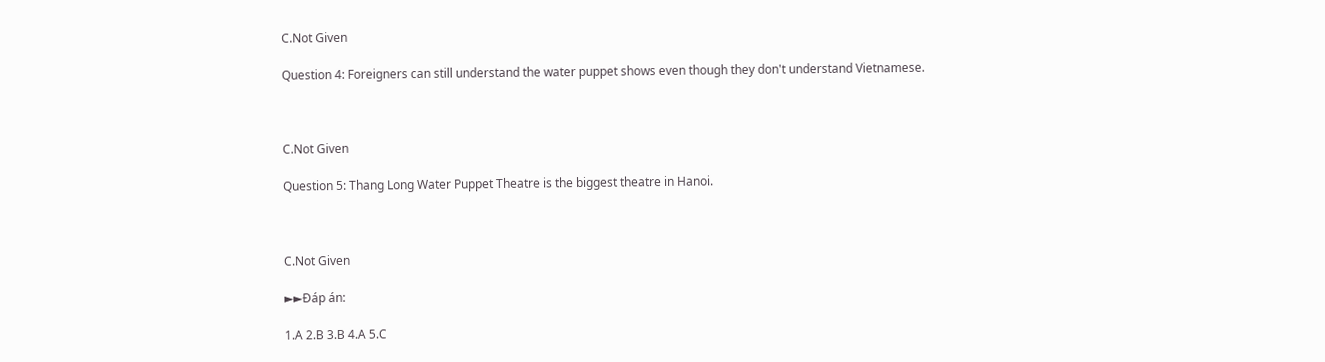C.Not Given

Question 4: Foreigners can still understand the water puppet shows even though they don't understand Vietnamese.



C.Not Given

Question 5: Thang Long Water Puppet Theatre is the biggest theatre in Hanoi.



C.Not Given

►►Đáp án:

1.A 2.B 3.B 4.A 5.C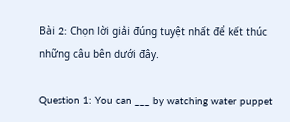Bài 2: Chọn lời giải đúng tuyệt nhất để kết thúc những câu bên dưới đây.

Question 1: You can ___ by watching water puppet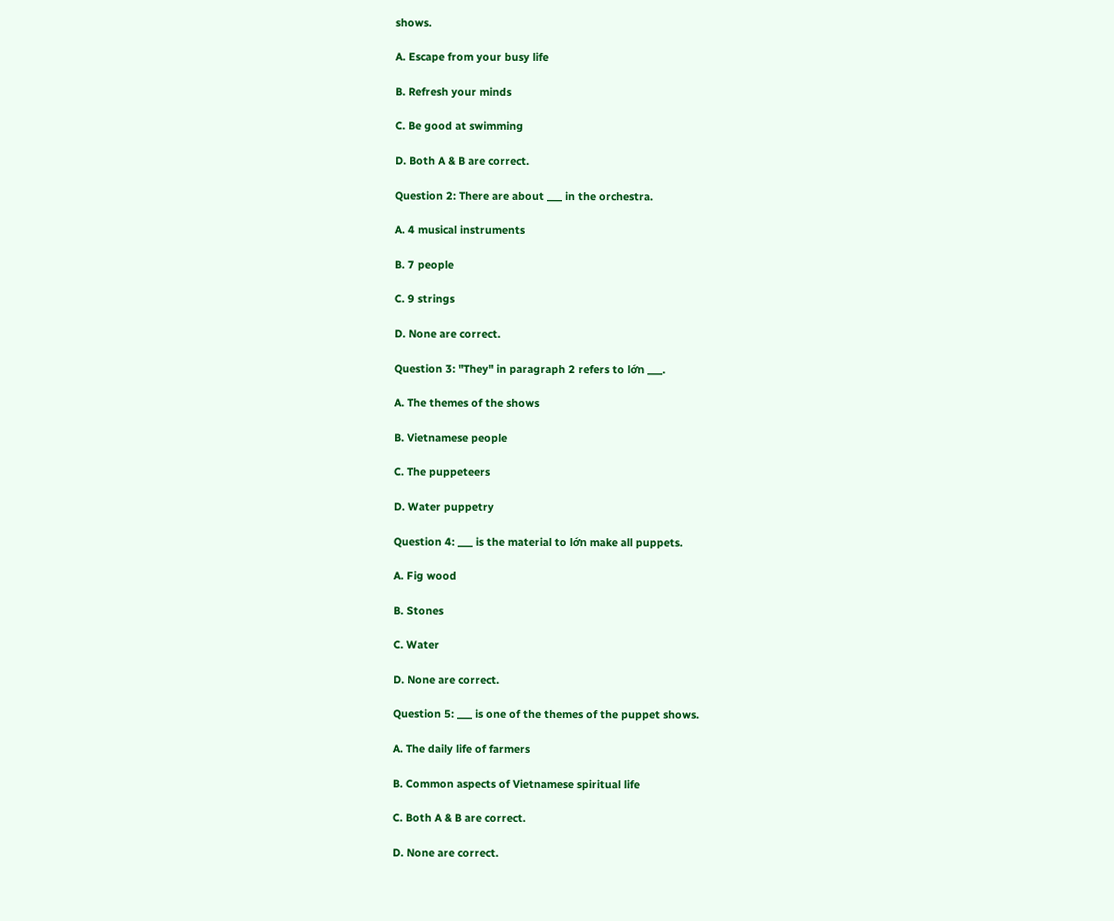shows.

A. Escape from your busy life

B. Refresh your minds

C. Be good at swimming

D. Both A & B are correct.

Question 2: There are about ___ in the orchestra.

A. 4 musical instruments

B. 7 people

C. 9 strings

D. None are correct.

Question 3: "They" in paragraph 2 refers to lớn ___.

A. The themes of the shows

B. Vietnamese people

C. The puppeteers

D. Water puppetry

Question 4: ___ is the material to lớn make all puppets.

A. Fig wood

B. Stones

C. Water

D. None are correct.

Question 5: ___ is one of the themes of the puppet shows.

A. The daily life of farmers

B. Common aspects of Vietnamese spiritual life

C. Both A & B are correct.

D. None are correct.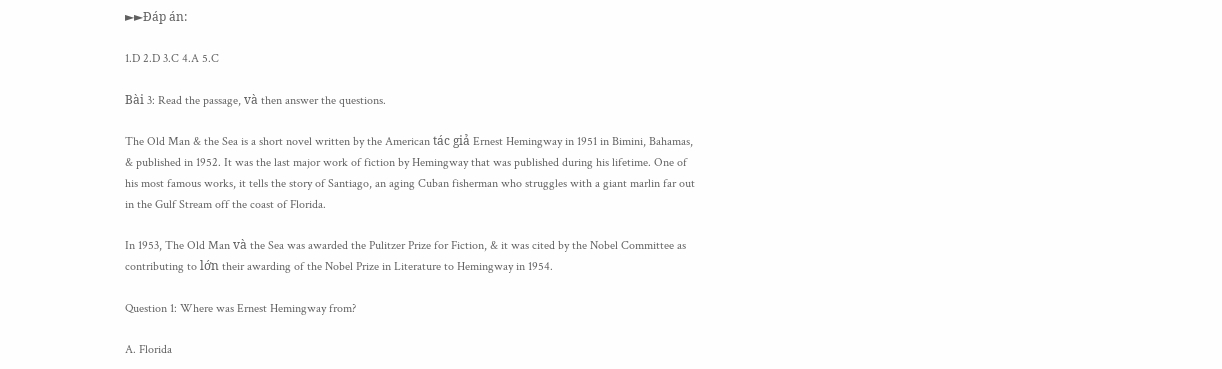►►Đáp án:

1.D 2.D 3.C 4.A 5.C

Bài 3: Read the passage, và then answer the questions.

The Old Man & the Sea is a short novel written by the American tác giả Ernest Hemingway in 1951 in Bimini, Bahamas, & published in 1952. It was the last major work of fiction by Hemingway that was published during his lifetime. One of his most famous works, it tells the story of Santiago, an aging Cuban fisherman who struggles with a giant marlin far out in the Gulf Stream off the coast of Florida.

In 1953, The Old Man và the Sea was awarded the Pulitzer Prize for Fiction, & it was cited by the Nobel Committee as contributing to lớn their awarding of the Nobel Prize in Literature to Hemingway in 1954.

Question 1: Where was Ernest Hemingway from?

A. Florida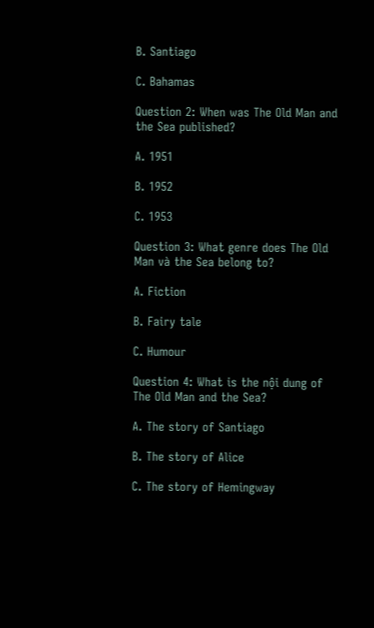B. Santiago

C. Bahamas

Question 2: When was The Old Man and the Sea published?

A. 1951

B. 1952

C. 1953

Question 3: What genre does The Old Man và the Sea belong to?

A. Fiction

B. Fairy tale

C. Humour

Question 4: What is the nội dung of The Old Man and the Sea?

A. The story of Santiago

B. The story of Alice

C. The story of Hemingway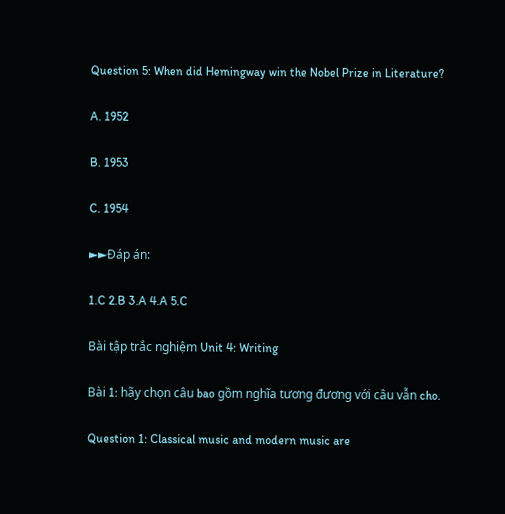Question 5: When did Hemingway win the Nobel Prize in Literature?

A. 1952

B. 1953

C. 1954

►►Đáp án:

1.C 2.B 3.A 4.A 5.C

Bài tập trắc nghiệm Unit 4: Writing

Bài 1: hãy chọn câu bao gồm nghĩa tương đương với câu vẫn cho.

Question 1: Classical music and modern music are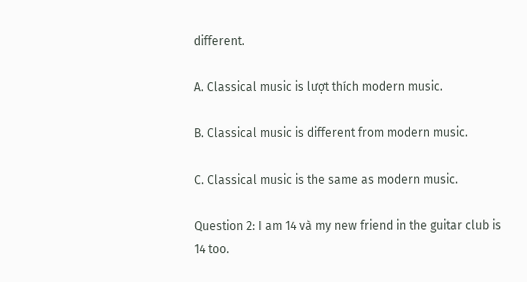different.

A. Classical music is lượt thích modern music.

B. Classical music is different from modern music.

C. Classical music is the same as modern music.

Question 2: I am 14 và my new friend in the guitar club is 14 too.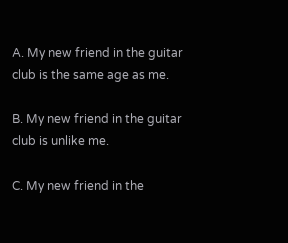A. My new friend in the guitar club is the same age as me.

B. My new friend in the guitar club is unlike me.

C. My new friend in the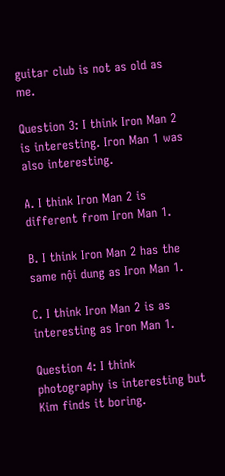guitar club is not as old as me.

Question 3: I think Iron Man 2 is interesting. Iron Man 1 was also interesting.

A. I think Iron Man 2 is different from Iron Man 1.

B. I think Iron Man 2 has the same nội dung as Iron Man 1.

C. I think Iron Man 2 is as interesting as Iron Man 1.

Question 4: I think photography is interesting but Kim finds it boring.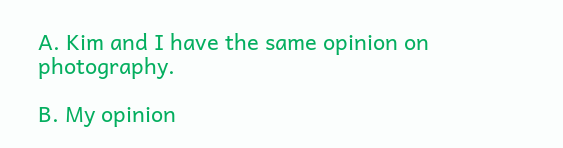A. Kim and I have the same opinion on photography.

B. My opinion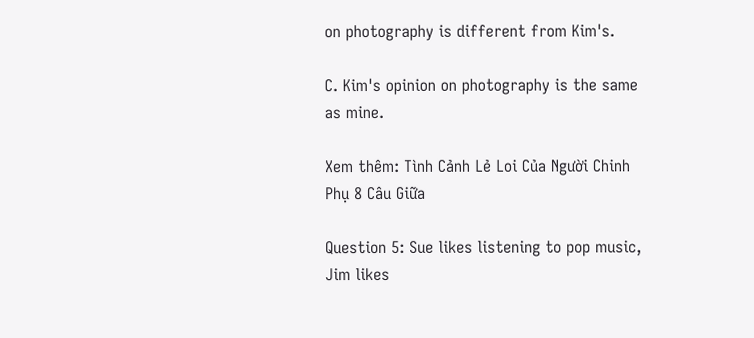on photography is different from Kim's.

C. Kim's opinion on photography is the same as mine.

Xem thêm: Tình Cảnh Lẻ Loi Của Người Chinh Phụ 8 Câu Giữa

Question 5: Sue likes listening to pop music, Jim likes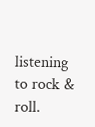listening to rock & roll.